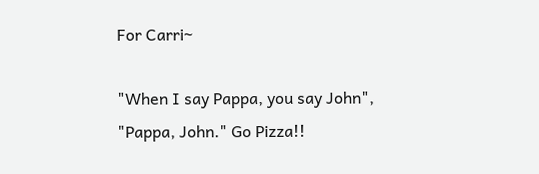For Carri~

"When I say Pappa, you say John", "Pappa, John." Go Pizza!!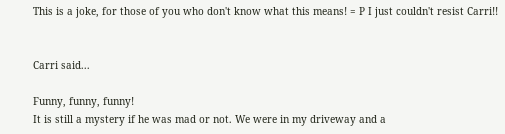This is a joke, for those of you who don't know what this means! = P I just couldn't resist Carri!!


Carri said...

Funny, funny, funny!
It is still a mystery if he was mad or not. We were in my driveway and a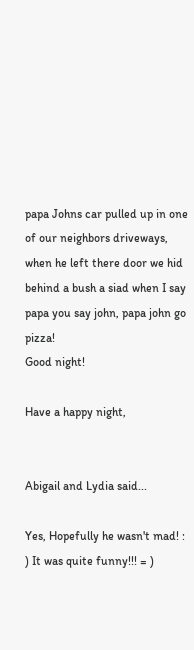papa Johns car pulled up in one of our neighbors driveways, when he left there door we hid behind a bush a siad when I say papa you say john, papa john go pizza!
Good night!

Have a happy night,


Abigail and Lydia said...

Yes, Hopefully he wasn't mad! : ) It was quite funny!!! = )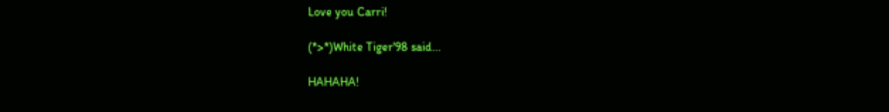Love you Carri!

(*>*)White Tiger'98 said...

HAHAHA!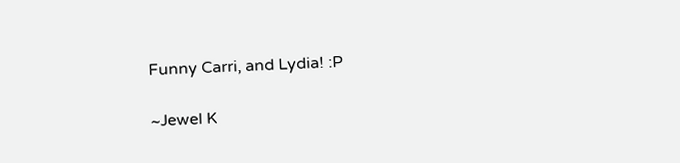Funny Carri, and Lydia! :P

~Jewel K